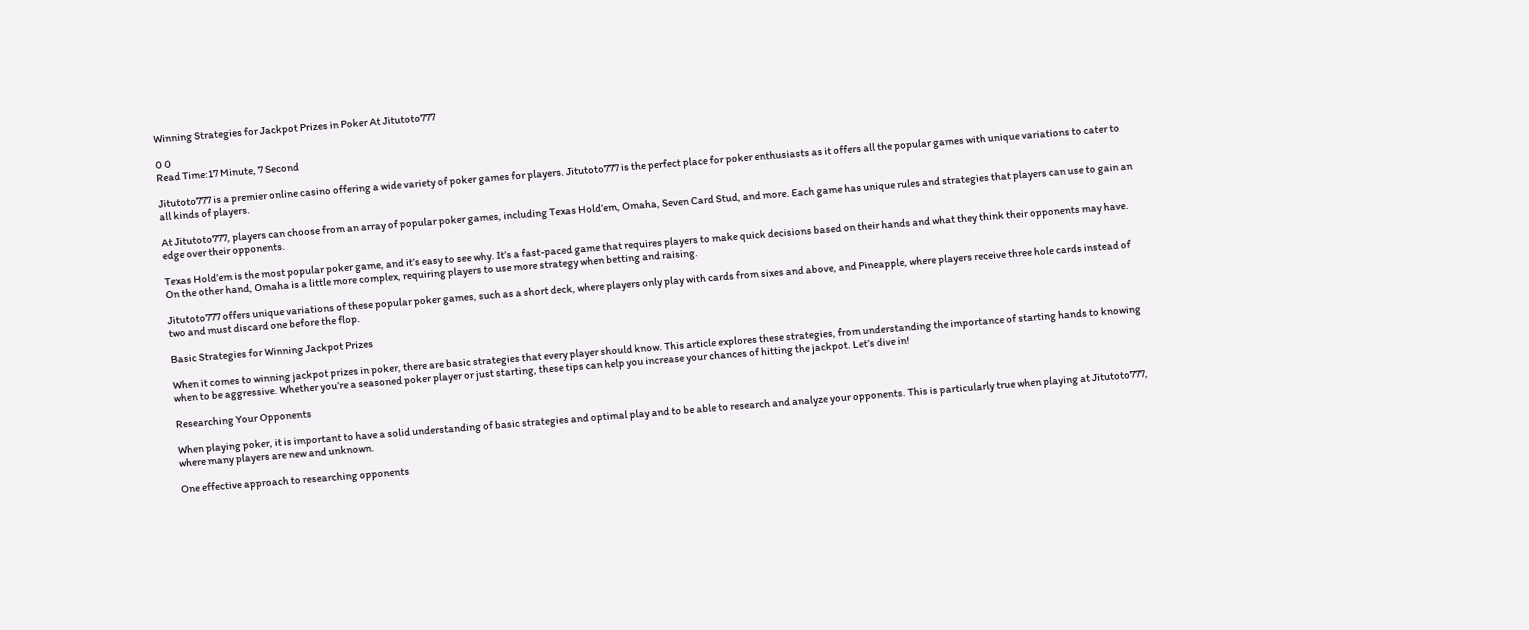Winning Strategies for Jackpot Prizes in Poker At Jitutoto777

0 0
Read Time:17 Minute, 7 Second

Jitutoto777 is a premier online casino offering a wide variety of poker games for players. Jitutoto777 is the perfect place for poker enthusiasts as it offers all the popular games with unique variations to cater to all kinds of players.

At Jitutoto777, players can choose from an array of popular poker games, including Texas Hold’em, Omaha, Seven Card Stud, and more. Each game has unique rules and strategies that players can use to gain an edge over their opponents.

Texas Hold’em is the most popular poker game, and it’s easy to see why. It’s a fast-paced game that requires players to make quick decisions based on their hands and what they think their opponents may have. On the other hand, Omaha is a little more complex, requiring players to use more strategy when betting and raising.

Jitutoto777 offers unique variations of these popular poker games, such as a short deck, where players only play with cards from sixes and above, and Pineapple, where players receive three hole cards instead of two and must discard one before the flop.

Basic Strategies for Winning Jackpot Prizes

When it comes to winning jackpot prizes in poker, there are basic strategies that every player should know. This article explores these strategies, from understanding the importance of starting hands to knowing when to be aggressive. Whether you’re a seasoned poker player or just starting, these tips can help you increase your chances of hitting the jackpot. Let’s dive in!

Researching Your Opponents

When playing poker, it is important to have a solid understanding of basic strategies and optimal play and to be able to research and analyze your opponents. This is particularly true when playing at Jitutoto777, where many players are new and unknown.

One effective approach to researching opponents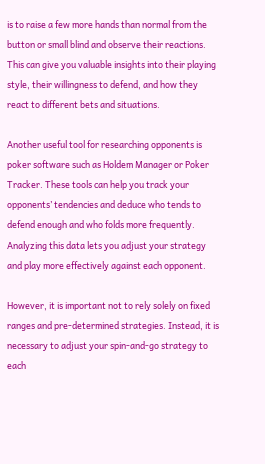is to raise a few more hands than normal from the button or small blind and observe their reactions. This can give you valuable insights into their playing style, their willingness to defend, and how they react to different bets and situations.

Another useful tool for researching opponents is poker software such as Holdem Manager or Poker Tracker. These tools can help you track your opponents’ tendencies and deduce who tends to defend enough and who folds more frequently. Analyzing this data lets you adjust your strategy and play more effectively against each opponent.

However, it is important not to rely solely on fixed ranges and pre-determined strategies. Instead, it is necessary to adjust your spin-and-go strategy to each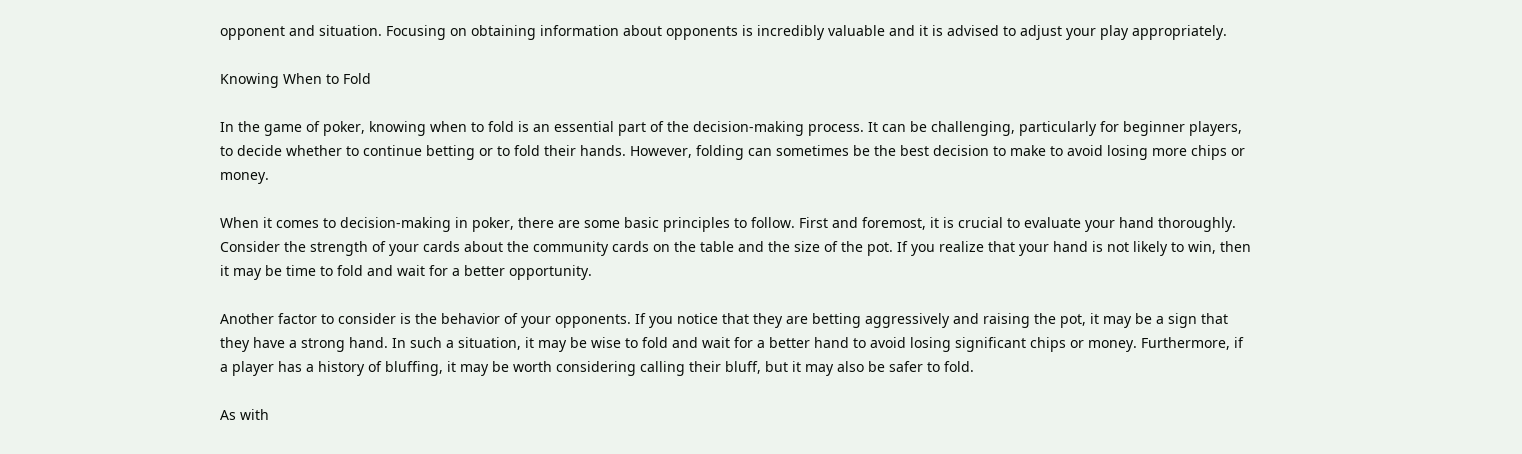opponent and situation. Focusing on obtaining information about opponents is incredibly valuable and it is advised to adjust your play appropriately.

Knowing When to Fold

In the game of poker, knowing when to fold is an essential part of the decision-making process. It can be challenging, particularly for beginner players, to decide whether to continue betting or to fold their hands. However, folding can sometimes be the best decision to make to avoid losing more chips or money.

When it comes to decision-making in poker, there are some basic principles to follow. First and foremost, it is crucial to evaluate your hand thoroughly. Consider the strength of your cards about the community cards on the table and the size of the pot. If you realize that your hand is not likely to win, then it may be time to fold and wait for a better opportunity.

Another factor to consider is the behavior of your opponents. If you notice that they are betting aggressively and raising the pot, it may be a sign that they have a strong hand. In such a situation, it may be wise to fold and wait for a better hand to avoid losing significant chips or money. Furthermore, if a player has a history of bluffing, it may be worth considering calling their bluff, but it may also be safer to fold.

As with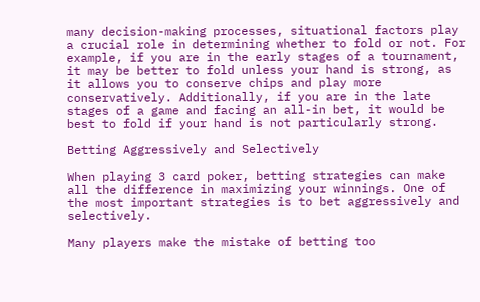many decision-making processes, situational factors play a crucial role in determining whether to fold or not. For example, if you are in the early stages of a tournament, it may be better to fold unless your hand is strong, as it allows you to conserve chips and play more conservatively. Additionally, if you are in the late stages of a game and facing an all-in bet, it would be best to fold if your hand is not particularly strong.

Betting Aggressively and Selectively

When playing 3 card poker, betting strategies can make all the difference in maximizing your winnings. One of the most important strategies is to bet aggressively and selectively.

Many players make the mistake of betting too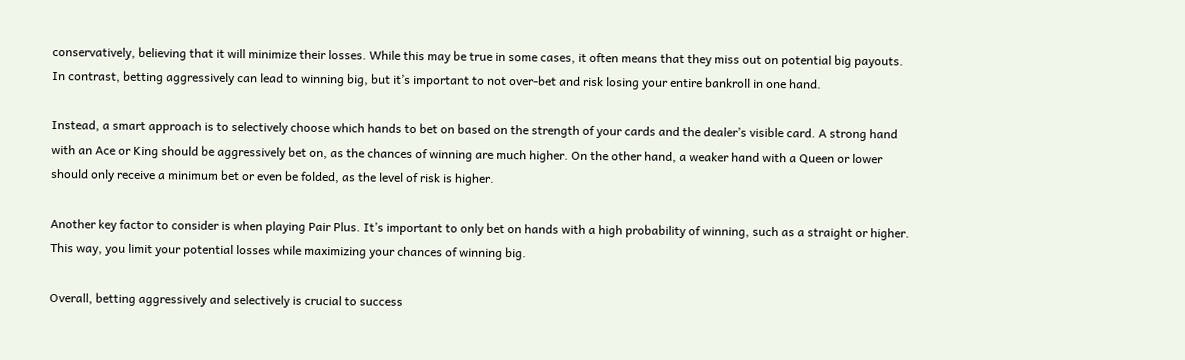conservatively, believing that it will minimize their losses. While this may be true in some cases, it often means that they miss out on potential big payouts. In contrast, betting aggressively can lead to winning big, but it’s important to not over-bet and risk losing your entire bankroll in one hand.

Instead, a smart approach is to selectively choose which hands to bet on based on the strength of your cards and the dealer’s visible card. A strong hand with an Ace or King should be aggressively bet on, as the chances of winning are much higher. On the other hand, a weaker hand with a Queen or lower should only receive a minimum bet or even be folded, as the level of risk is higher.

Another key factor to consider is when playing Pair Plus. It’s important to only bet on hands with a high probability of winning, such as a straight or higher. This way, you limit your potential losses while maximizing your chances of winning big.

Overall, betting aggressively and selectively is crucial to success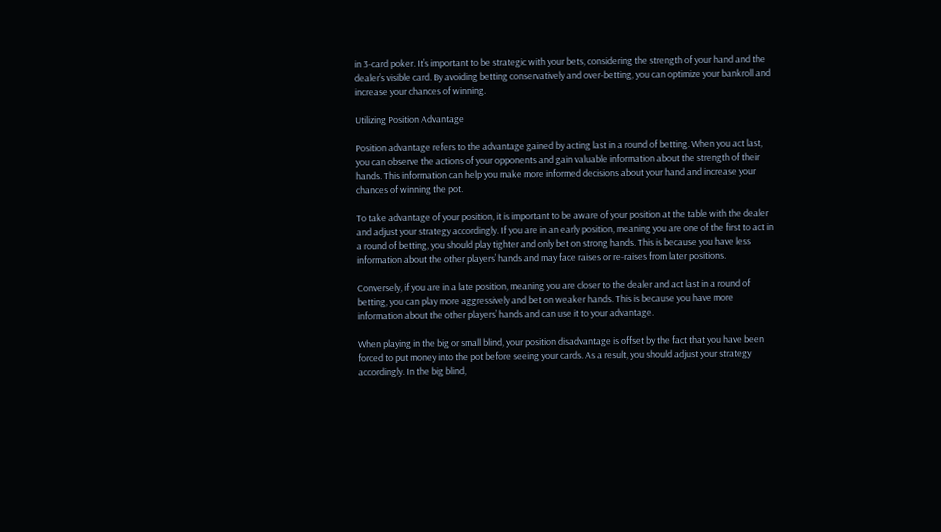in 3-card poker. It’s important to be strategic with your bets, considering the strength of your hand and the dealer’s visible card. By avoiding betting conservatively and over-betting, you can optimize your bankroll and increase your chances of winning.

Utilizing Position Advantage

Position advantage refers to the advantage gained by acting last in a round of betting. When you act last, you can observe the actions of your opponents and gain valuable information about the strength of their hands. This information can help you make more informed decisions about your hand and increase your chances of winning the pot.

To take advantage of your position, it is important to be aware of your position at the table with the dealer and adjust your strategy accordingly. If you are in an early position, meaning you are one of the first to act in a round of betting, you should play tighter and only bet on strong hands. This is because you have less information about the other players’ hands and may face raises or re-raises from later positions.

Conversely, if you are in a late position, meaning you are closer to the dealer and act last in a round of betting, you can play more aggressively and bet on weaker hands. This is because you have more information about the other players’ hands and can use it to your advantage.

When playing in the big or small blind, your position disadvantage is offset by the fact that you have been forced to put money into the pot before seeing your cards. As a result, you should adjust your strategy accordingly. In the big blind,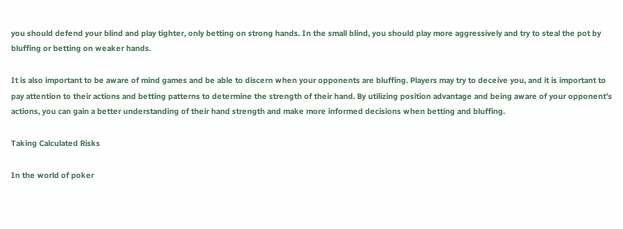you should defend your blind and play tighter, only betting on strong hands. In the small blind, you should play more aggressively and try to steal the pot by bluffing or betting on weaker hands.

It is also important to be aware of mind games and be able to discern when your opponents are bluffing. Players may try to deceive you, and it is important to pay attention to their actions and betting patterns to determine the strength of their hand. By utilizing position advantage and being aware of your opponent’s actions, you can gain a better understanding of their hand strength and make more informed decisions when betting and bluffing.

Taking Calculated Risks

In the world of poker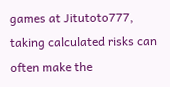games at Jitutoto777, taking calculated risks can often make the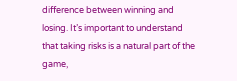difference between winning and losing. It’s important to understand that taking risks is a natural part of the game,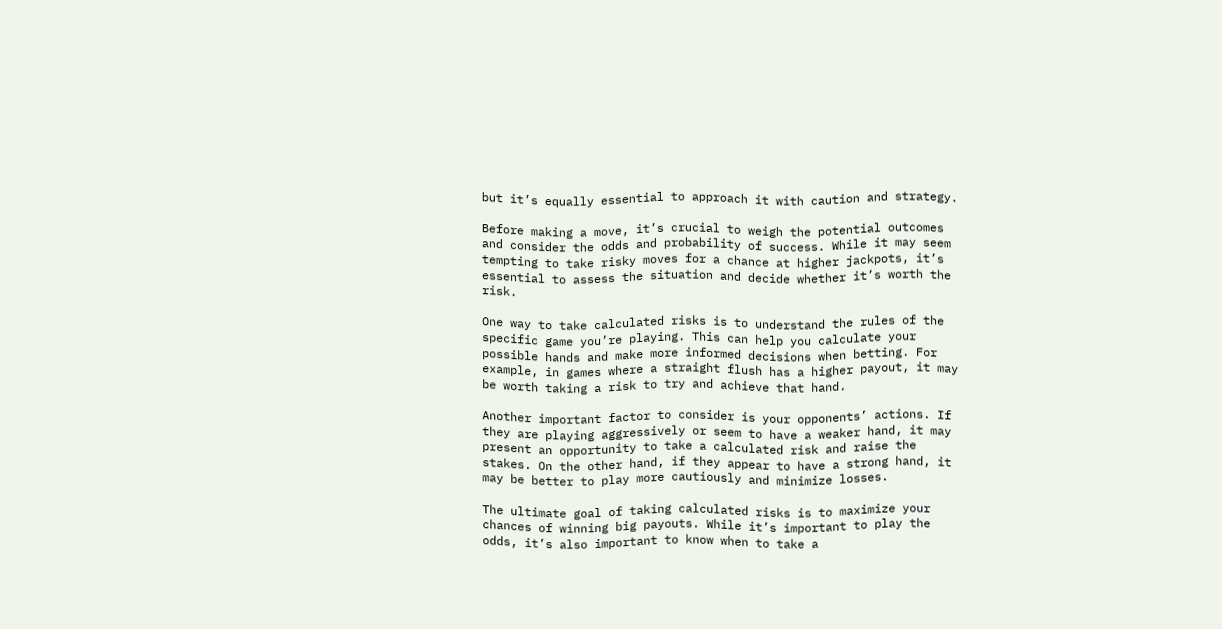but it’s equally essential to approach it with caution and strategy.

Before making a move, it’s crucial to weigh the potential outcomes and consider the odds and probability of success. While it may seem tempting to take risky moves for a chance at higher jackpots, it’s essential to assess the situation and decide whether it’s worth the risk.

One way to take calculated risks is to understand the rules of the specific game you’re playing. This can help you calculate your possible hands and make more informed decisions when betting. For example, in games where a straight flush has a higher payout, it may be worth taking a risk to try and achieve that hand.

Another important factor to consider is your opponents’ actions. If they are playing aggressively or seem to have a weaker hand, it may present an opportunity to take a calculated risk and raise the stakes. On the other hand, if they appear to have a strong hand, it may be better to play more cautiously and minimize losses.

The ultimate goal of taking calculated risks is to maximize your chances of winning big payouts. While it’s important to play the odds, it’s also important to know when to take a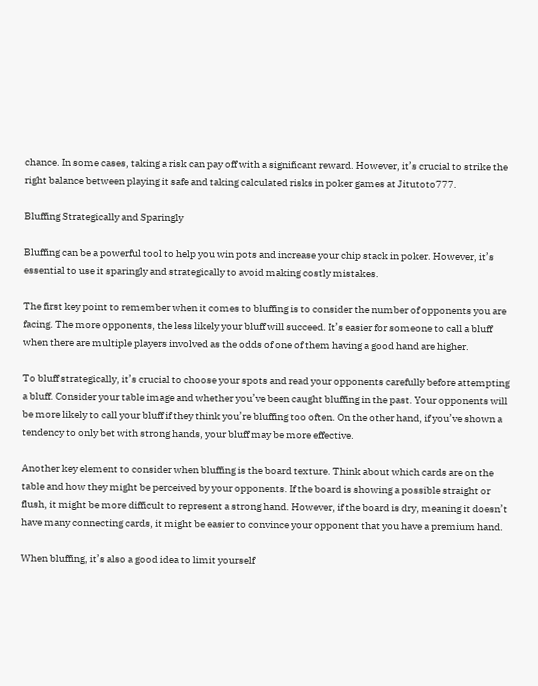chance. In some cases, taking a risk can pay off with a significant reward. However, it’s crucial to strike the right balance between playing it safe and taking calculated risks in poker games at Jitutoto777.

Bluffing Strategically and Sparingly

Bluffing can be a powerful tool to help you win pots and increase your chip stack in poker. However, it’s essential to use it sparingly and strategically to avoid making costly mistakes.

The first key point to remember when it comes to bluffing is to consider the number of opponents you are facing. The more opponents, the less likely your bluff will succeed. It’s easier for someone to call a bluff when there are multiple players involved as the odds of one of them having a good hand are higher.

To bluff strategically, it’s crucial to choose your spots and read your opponents carefully before attempting a bluff. Consider your table image and whether you’ve been caught bluffing in the past. Your opponents will be more likely to call your bluff if they think you’re bluffing too often. On the other hand, if you’ve shown a tendency to only bet with strong hands, your bluff may be more effective.

Another key element to consider when bluffing is the board texture. Think about which cards are on the table and how they might be perceived by your opponents. If the board is showing a possible straight or flush, it might be more difficult to represent a strong hand. However, if the board is dry, meaning it doesn’t have many connecting cards, it might be easier to convince your opponent that you have a premium hand.

When bluffing, it’s also a good idea to limit yourself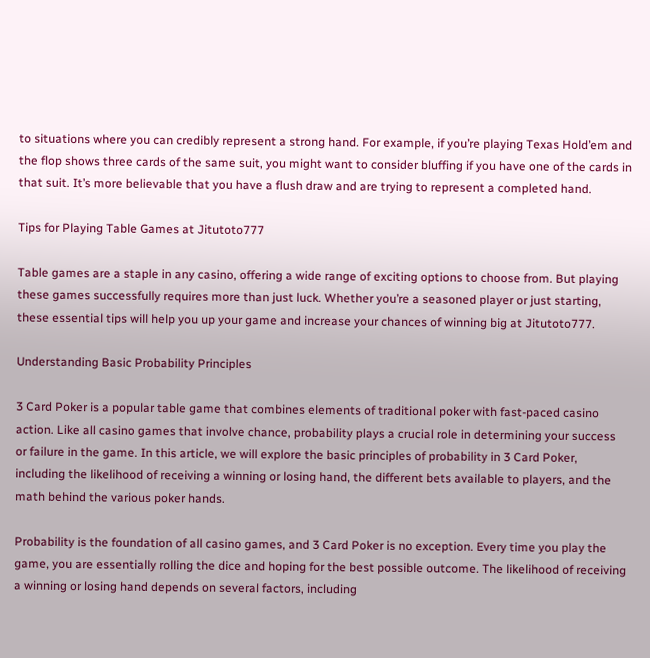to situations where you can credibly represent a strong hand. For example, if you’re playing Texas Hold’em and the flop shows three cards of the same suit, you might want to consider bluffing if you have one of the cards in that suit. It’s more believable that you have a flush draw and are trying to represent a completed hand.

Tips for Playing Table Games at Jitutoto777

Table games are a staple in any casino, offering a wide range of exciting options to choose from. But playing these games successfully requires more than just luck. Whether you’re a seasoned player or just starting, these essential tips will help you up your game and increase your chances of winning big at Jitutoto777.

Understanding Basic Probability Principles

3 Card Poker is a popular table game that combines elements of traditional poker with fast-paced casino action. Like all casino games that involve chance, probability plays a crucial role in determining your success or failure in the game. In this article, we will explore the basic principles of probability in 3 Card Poker, including the likelihood of receiving a winning or losing hand, the different bets available to players, and the math behind the various poker hands.

Probability is the foundation of all casino games, and 3 Card Poker is no exception. Every time you play the game, you are essentially rolling the dice and hoping for the best possible outcome. The likelihood of receiving a winning or losing hand depends on several factors, including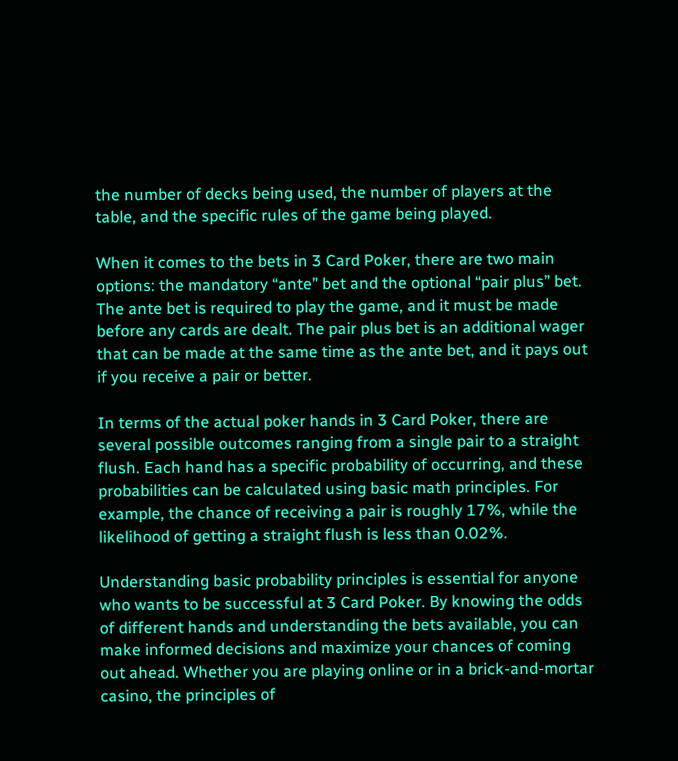the number of decks being used, the number of players at the table, and the specific rules of the game being played.

When it comes to the bets in 3 Card Poker, there are two main options: the mandatory “ante” bet and the optional “pair plus” bet. The ante bet is required to play the game, and it must be made before any cards are dealt. The pair plus bet is an additional wager that can be made at the same time as the ante bet, and it pays out if you receive a pair or better.

In terms of the actual poker hands in 3 Card Poker, there are several possible outcomes ranging from a single pair to a straight flush. Each hand has a specific probability of occurring, and these probabilities can be calculated using basic math principles. For example, the chance of receiving a pair is roughly 17%, while the likelihood of getting a straight flush is less than 0.02%.

Understanding basic probability principles is essential for anyone who wants to be successful at 3 Card Poker. By knowing the odds of different hands and understanding the bets available, you can make informed decisions and maximize your chances of coming out ahead. Whether you are playing online or in a brick-and-mortar casino, the principles of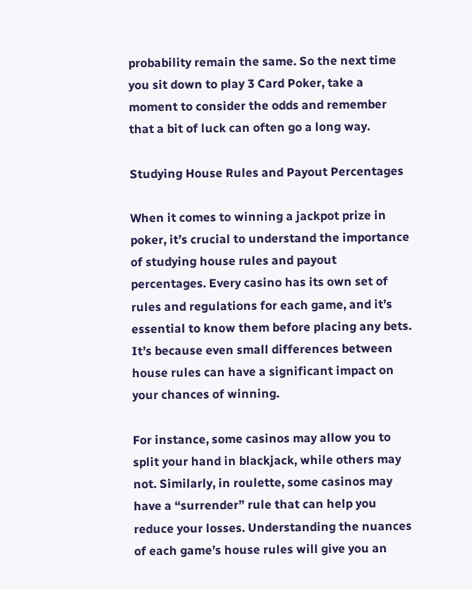probability remain the same. So the next time you sit down to play 3 Card Poker, take a moment to consider the odds and remember that a bit of luck can often go a long way.

Studying House Rules and Payout Percentages

When it comes to winning a jackpot prize in poker, it’s crucial to understand the importance of studying house rules and payout percentages. Every casino has its own set of rules and regulations for each game, and it’s essential to know them before placing any bets. It’s because even small differences between house rules can have a significant impact on your chances of winning.

For instance, some casinos may allow you to split your hand in blackjack, while others may not. Similarly, in roulette, some casinos may have a “surrender” rule that can help you reduce your losses. Understanding the nuances of each game’s house rules will give you an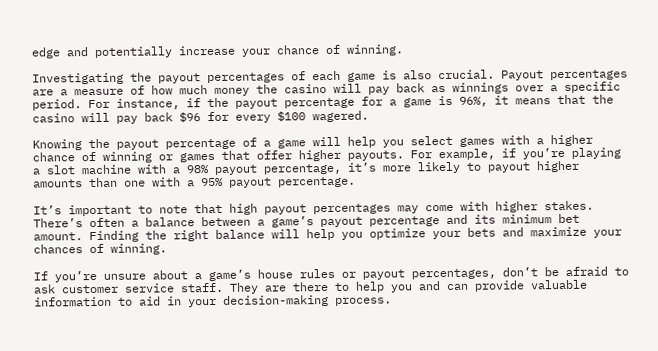edge and potentially increase your chance of winning.

Investigating the payout percentages of each game is also crucial. Payout percentages are a measure of how much money the casino will pay back as winnings over a specific period. For instance, if the payout percentage for a game is 96%, it means that the casino will pay back $96 for every $100 wagered.

Knowing the payout percentage of a game will help you select games with a higher chance of winning or games that offer higher payouts. For example, if you’re playing a slot machine with a 98% payout percentage, it’s more likely to payout higher amounts than one with a 95% payout percentage.

It’s important to note that high payout percentages may come with higher stakes. There’s often a balance between a game’s payout percentage and its minimum bet amount. Finding the right balance will help you optimize your bets and maximize your chances of winning.

If you’re unsure about a game’s house rules or payout percentages, don’t be afraid to ask customer service staff. They are there to help you and can provide valuable information to aid in your decision-making process.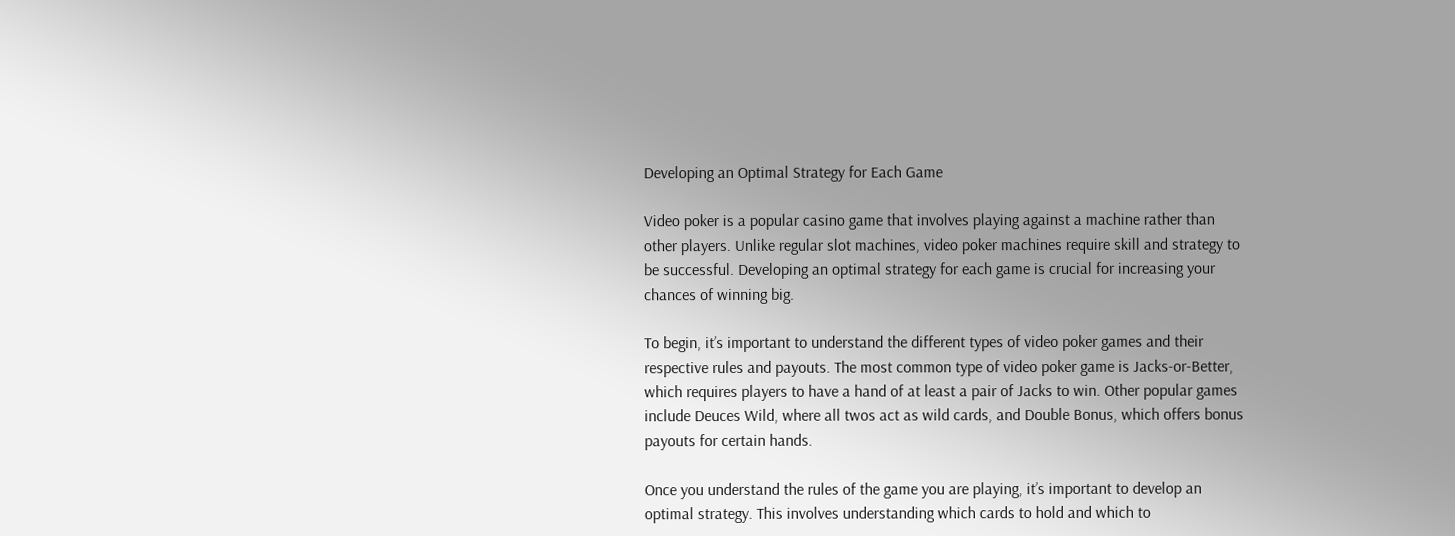Developing an Optimal Strategy for Each Game

Video poker is a popular casino game that involves playing against a machine rather than other players. Unlike regular slot machines, video poker machines require skill and strategy to be successful. Developing an optimal strategy for each game is crucial for increasing your chances of winning big.

To begin, it’s important to understand the different types of video poker games and their respective rules and payouts. The most common type of video poker game is Jacks-or-Better, which requires players to have a hand of at least a pair of Jacks to win. Other popular games include Deuces Wild, where all twos act as wild cards, and Double Bonus, which offers bonus payouts for certain hands.

Once you understand the rules of the game you are playing, it’s important to develop an optimal strategy. This involves understanding which cards to hold and which to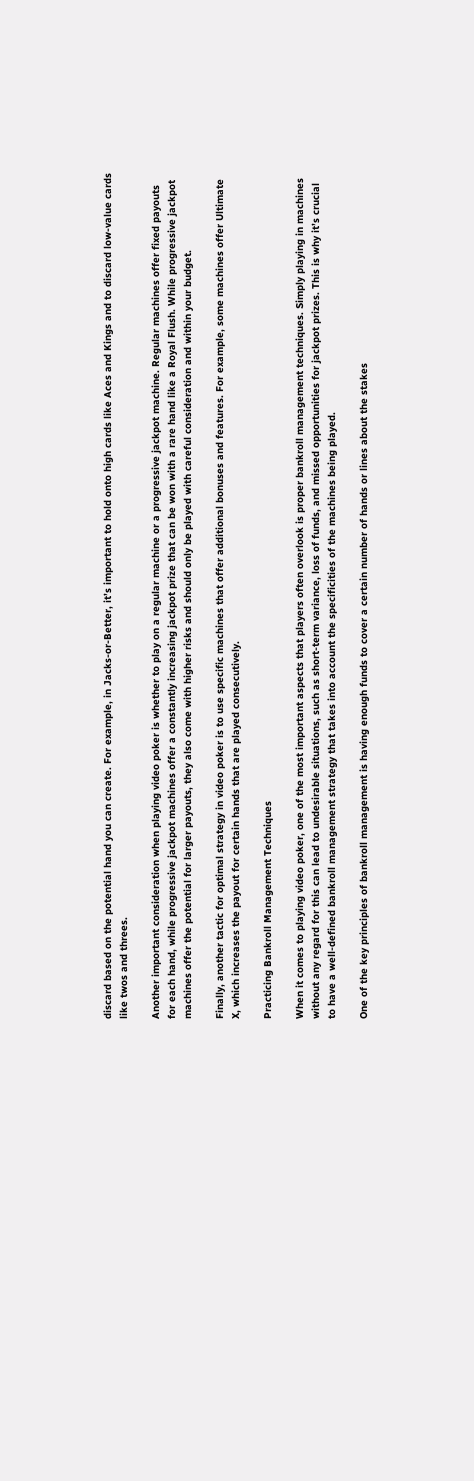discard based on the potential hand you can create. For example, in Jacks-or-Better, it’s important to hold onto high cards like Aces and Kings and to discard low-value cards like twos and threes.

Another important consideration when playing video poker is whether to play on a regular machine or a progressive jackpot machine. Regular machines offer fixed payouts for each hand, while progressive jackpot machines offer a constantly increasing jackpot prize that can be won with a rare hand like a Royal Flush. While progressive jackpot machines offer the potential for larger payouts, they also come with higher risks and should only be played with careful consideration and within your budget.

Finally, another tactic for optimal strategy in video poker is to use specific machines that offer additional bonuses and features. For example, some machines offer Ultimate X, which increases the payout for certain hands that are played consecutively.

Practicing Bankroll Management Techniques

When it comes to playing video poker, one of the most important aspects that players often overlook is proper bankroll management techniques. Simply playing in machines without any regard for this can lead to undesirable situations, such as short-term variance, loss of funds, and missed opportunities for jackpot prizes. This is why it’s crucial to have a well-defined bankroll management strategy that takes into account the specificities of the machines being played.

One of the key principles of bankroll management is having enough funds to cover a certain number of hands or lines about the stakes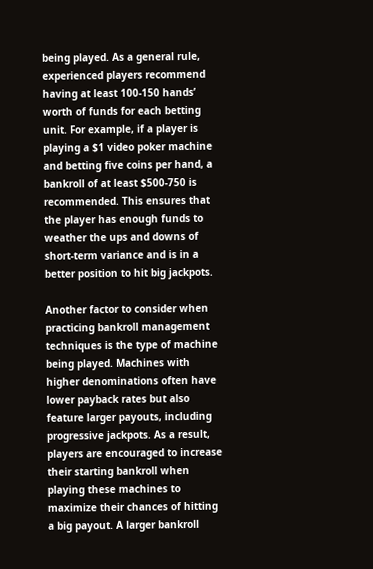being played. As a general rule, experienced players recommend having at least 100-150 hands’ worth of funds for each betting unit. For example, if a player is playing a $1 video poker machine and betting five coins per hand, a bankroll of at least $500-750 is recommended. This ensures that the player has enough funds to weather the ups and downs of short-term variance and is in a better position to hit big jackpots.

Another factor to consider when practicing bankroll management techniques is the type of machine being played. Machines with higher denominations often have lower payback rates but also feature larger payouts, including progressive jackpots. As a result, players are encouraged to increase their starting bankroll when playing these machines to maximize their chances of hitting a big payout. A larger bankroll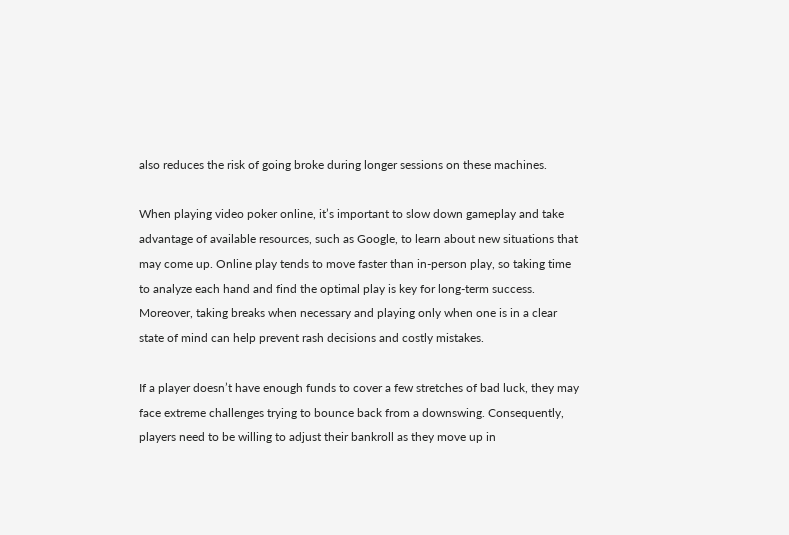also reduces the risk of going broke during longer sessions on these machines.

When playing video poker online, it’s important to slow down gameplay and take advantage of available resources, such as Google, to learn about new situations that may come up. Online play tends to move faster than in-person play, so taking time to analyze each hand and find the optimal play is key for long-term success. Moreover, taking breaks when necessary and playing only when one is in a clear state of mind can help prevent rash decisions and costly mistakes.

If a player doesn’t have enough funds to cover a few stretches of bad luck, they may face extreme challenges trying to bounce back from a downswing. Consequently, players need to be willing to adjust their bankroll as they move up in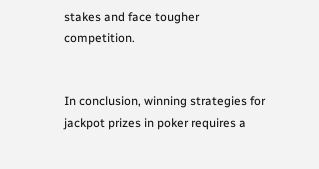stakes and face tougher competition.


In conclusion, winning strategies for jackpot prizes in poker requires a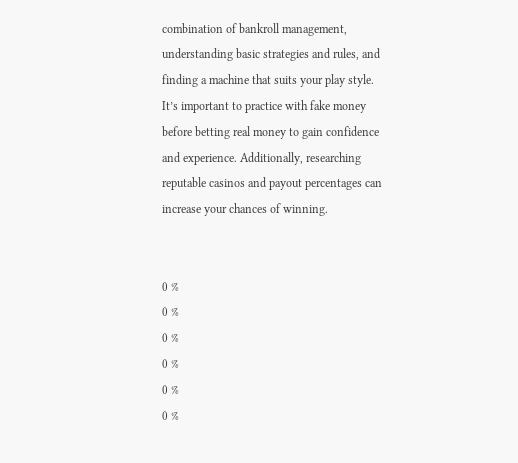combination of bankroll management, understanding basic strategies and rules, and finding a machine that suits your play style. It’s important to practice with fake money before betting real money to gain confidence and experience. Additionally, researching reputable casinos and payout percentages can increase your chances of winning.


0 %
0 %
0 %
0 %
0 %
0 %